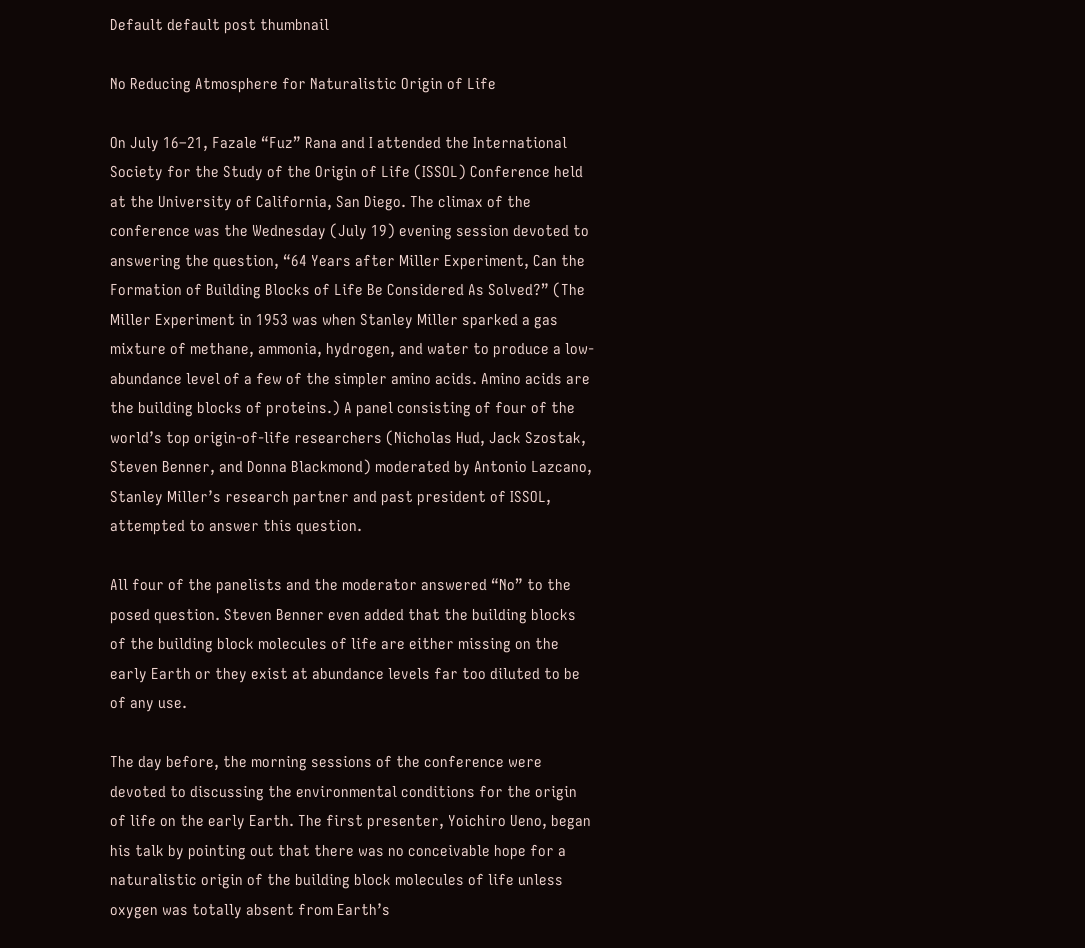Default default post thumbnail

No Reducing Atmosphere for Naturalistic Origin of Life

On July 16–21, Fazale “Fuz” Rana and I attended the International Society for the Study of the Origin of Life (ISSOL) Conference held at the University of California, San Diego. The climax of the conference was the Wednesday (July 19) evening session devoted to answering the question, “64 Years after Miller Experiment, Can the Formation of Building Blocks of Life Be Considered As Solved?” (The Miller Experiment in 1953 was when Stanley Miller sparked a gas mixture of methane, ammonia, hydrogen, and water to produce a low-abundance level of a few of the simpler amino acids. Amino acids are the building blocks of proteins.) A panel consisting of four of the world’s top origin-of-life researchers (Nicholas Hud, Jack Szostak, Steven Benner, and Donna Blackmond) moderated by Antonio Lazcano, Stanley Miller’s research partner and past president of ISSOL, attempted to answer this question.

All four of the panelists and the moderator answered “No” to the posed question. Steven Benner even added that the building blocks of the building block molecules of life are either missing on the early Earth or they exist at abundance levels far too diluted to be of any use.

The day before, the morning sessions of the conference were devoted to discussing the environmental conditions for the origin of life on the early Earth. The first presenter, Yoichiro Ueno, began his talk by pointing out that there was no conceivable hope for a naturalistic origin of the building block molecules of life unless oxygen was totally absent from Earth’s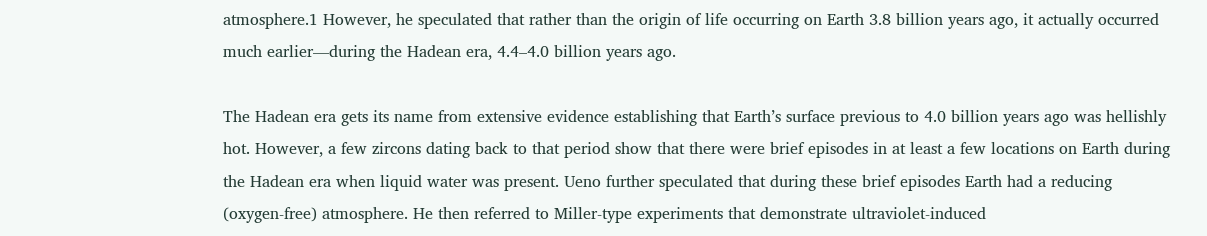atmosphere.1 However, he speculated that rather than the origin of life occurring on Earth 3.8 billion years ago, it actually occurred much earlier—during the Hadean era, 4.4–4.0 billion years ago.

The Hadean era gets its name from extensive evidence establishing that Earth’s surface previous to 4.0 billion years ago was hellishly hot. However, a few zircons dating back to that period show that there were brief episodes in at least a few locations on Earth during the Hadean era when liquid water was present. Ueno further speculated that during these brief episodes Earth had a reducing (oxygen-free) atmosphere. He then referred to Miller-type experiments that demonstrate ultraviolet-induced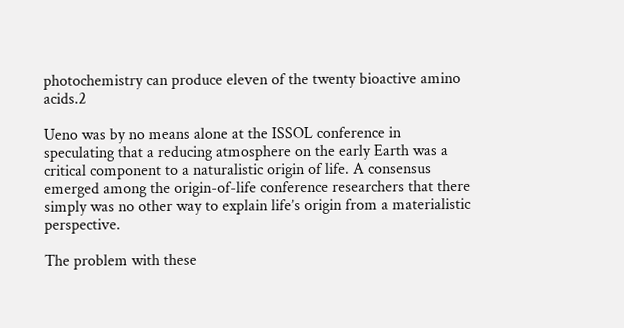photochemistry can produce eleven of the twenty bioactive amino acids.2

Ueno was by no means alone at the ISSOL conference in speculating that a reducing atmosphere on the early Earth was a critical component to a naturalistic origin of life. A consensus emerged among the origin-of-life conference researchers that there simply was no other way to explain life’s origin from a materialistic perspective.

The problem with these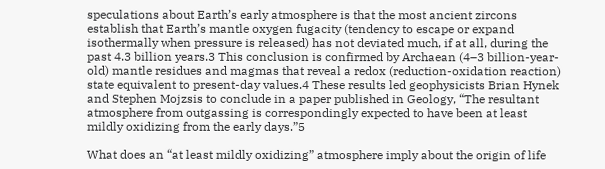speculations about Earth’s early atmosphere is that the most ancient zircons establish that Earth’s mantle oxygen fugacity (tendency to escape or expand isothermally when pressure is released) has not deviated much, if at all, during the past 4.3 billion years.3 This conclusion is confirmed by Archaean (4–3 billion-year-old) mantle residues and magmas that reveal a redox (reduction-oxidation reaction) state equivalent to present-day values.4 These results led geophysicists Brian Hynek and Stephen Mojzsis to conclude in a paper published in Geology, “The resultant atmosphere from outgassing is correspondingly expected to have been at least mildly oxidizing from the early days.”5

What does an “at least mildly oxidizing” atmosphere imply about the origin of life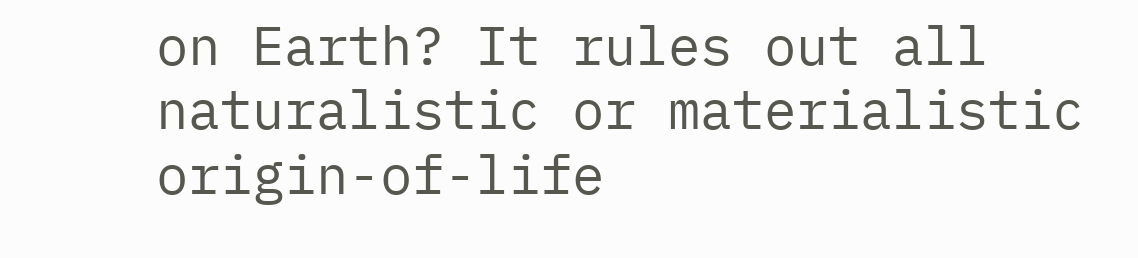on Earth? It rules out all naturalistic or materialistic origin-of-life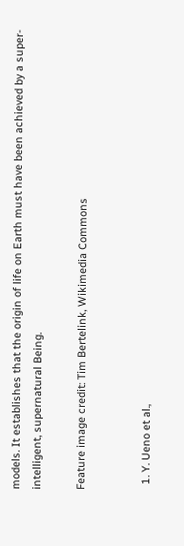models. It establishes that the origin of life on Earth must have been achieved by a super-intelligent, supernatural Being.

Feature image credit: Tim Bertelink, Wikimedia Commons


  1. Y. Ueno et al.,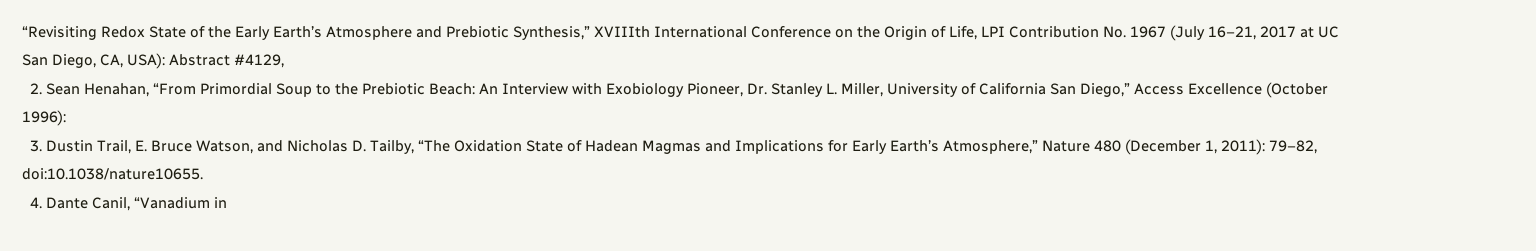“Revisiting Redox State of the Early Earth’s Atmosphere and Prebiotic Synthesis,” XVIIIth International Conference on the Origin of Life, LPI Contribution No. 1967 (July 16–21, 2017 at UC San Diego, CA, USA): Abstract #4129,
  2. Sean Henahan, “From Primordial Soup to the Prebiotic Beach: An Interview with Exobiology Pioneer, Dr. Stanley L. Miller, University of California San Diego,” Access Excellence (October 1996):
  3. Dustin Trail, E. Bruce Watson, and Nicholas D. Tailby, “The Oxidation State of Hadean Magmas and Implications for Early Earth’s Atmosphere,” Nature 480 (December 1, 2011): 79–82, doi:10.1038/nature10655.
  4. Dante Canil, “Vanadium in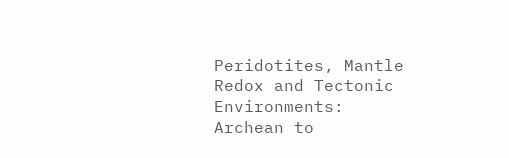Peridotites, Mantle Redox and Tectonic Environments: Archean to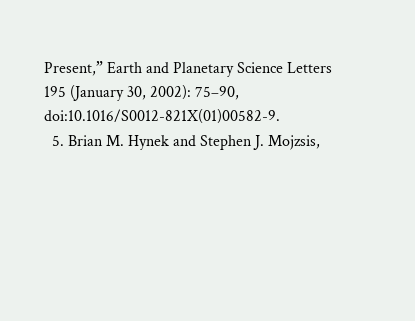Present,” Earth and Planetary Science Letters 195 (January 30, 2002): 75–90, doi:10.1016/S0012-821X(01)00582-9.
  5. Brian M. Hynek and Stephen J. Mojzsis,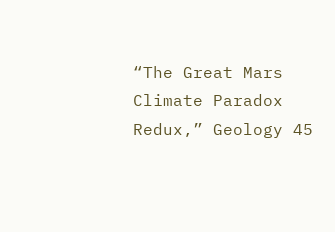“The Great Mars Climate Paradox Redux,” Geology 45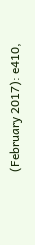(February 2017): e410,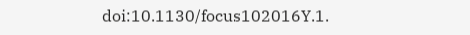doi:10.1130/focus102016Y.1.